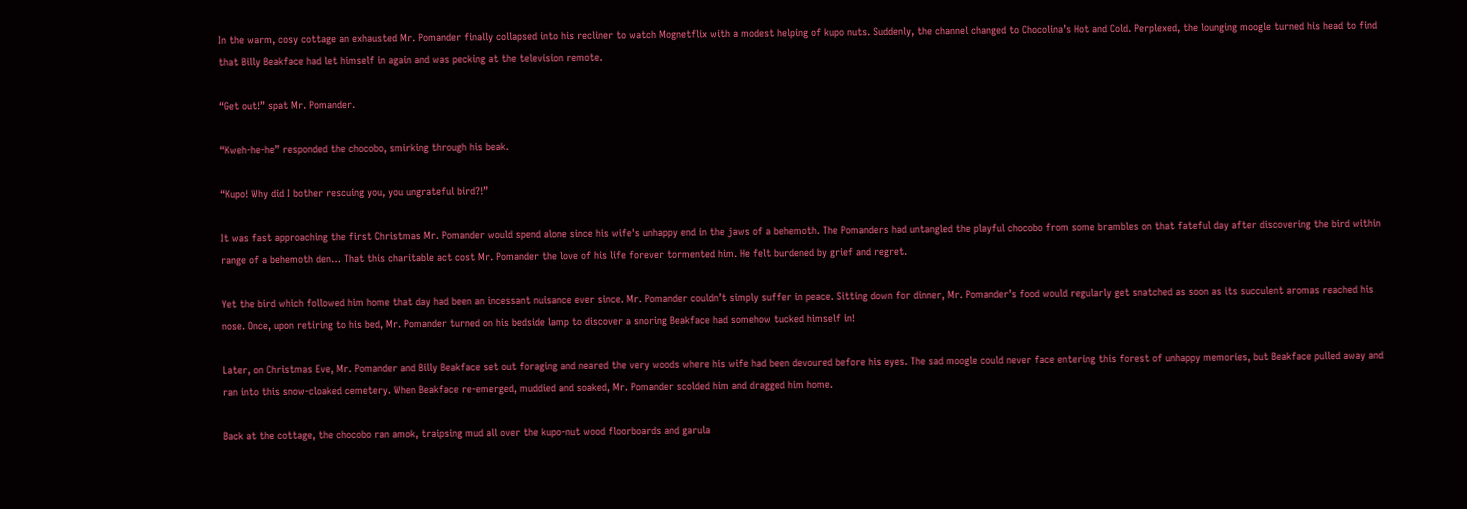In the warm, cosy cottage an exhausted Mr. Pomander finally collapsed into his recliner to watch Mognetflix with a modest helping of kupo nuts. Suddenly, the channel changed to Chocolina’s Hot and Cold. Perplexed, the lounging moogle turned his head to find that Billy Beakface had let himself in again and was pecking at the television remote.

“Get out!” spat Mr. Pomander.

“Kweh-he-he” responded the chocobo, smirking through his beak.

“Kupo! Why did I bother rescuing you, you ungrateful bird?!”

It was fast approaching the first Christmas Mr. Pomander would spend alone since his wife's unhappy end in the jaws of a behemoth. The Pomanders had untangled the playful chocobo from some brambles on that fateful day after discovering the bird within range of a behemoth den… That this charitable act cost Mr. Pomander the love of his life forever tormented him. He felt burdened by grief and regret.

Yet the bird which followed him home that day had been an incessant nuisance ever since. Mr. Pomander couldn’t simply suffer in peace. Sitting down for dinner, Mr. Pomander’s food would regularly get snatched as soon as its succulent aromas reached his nose. Once, upon retiring to his bed, Mr. Pomander turned on his bedside lamp to discover a snoring Beakface had somehow tucked himself in!

Later, on Christmas Eve, Mr. Pomander and Billy Beakface set out foraging and neared the very woods where his wife had been devoured before his eyes. The sad moogle could never face entering this forest of unhappy memories, but Beakface pulled away and ran into this snow-cloaked cemetery. When Beakface re-emerged, muddied and soaked, Mr. Pomander scolded him and dragged him home.

Back at the cottage, the chocobo ran amok, traipsing mud all over the kupo-nut wood floorboards and garula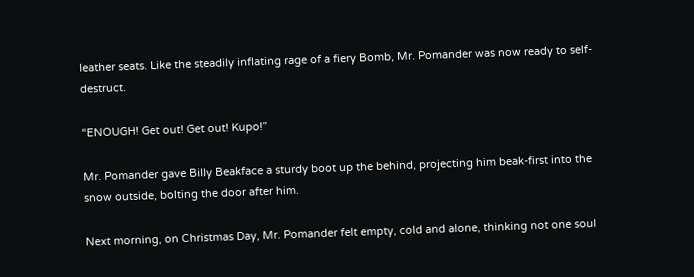leather seats. Like the steadily inflating rage of a fiery Bomb, Mr. Pomander was now ready to self-destruct.

“ENOUGH! Get out! Get out! Kupo!”

Mr. Pomander gave Billy Beakface a sturdy boot up the behind, projecting him beak-first into the snow outside, bolting the door after him.

Next morning, on Christmas Day, Mr. Pomander felt empty, cold and alone, thinking not one soul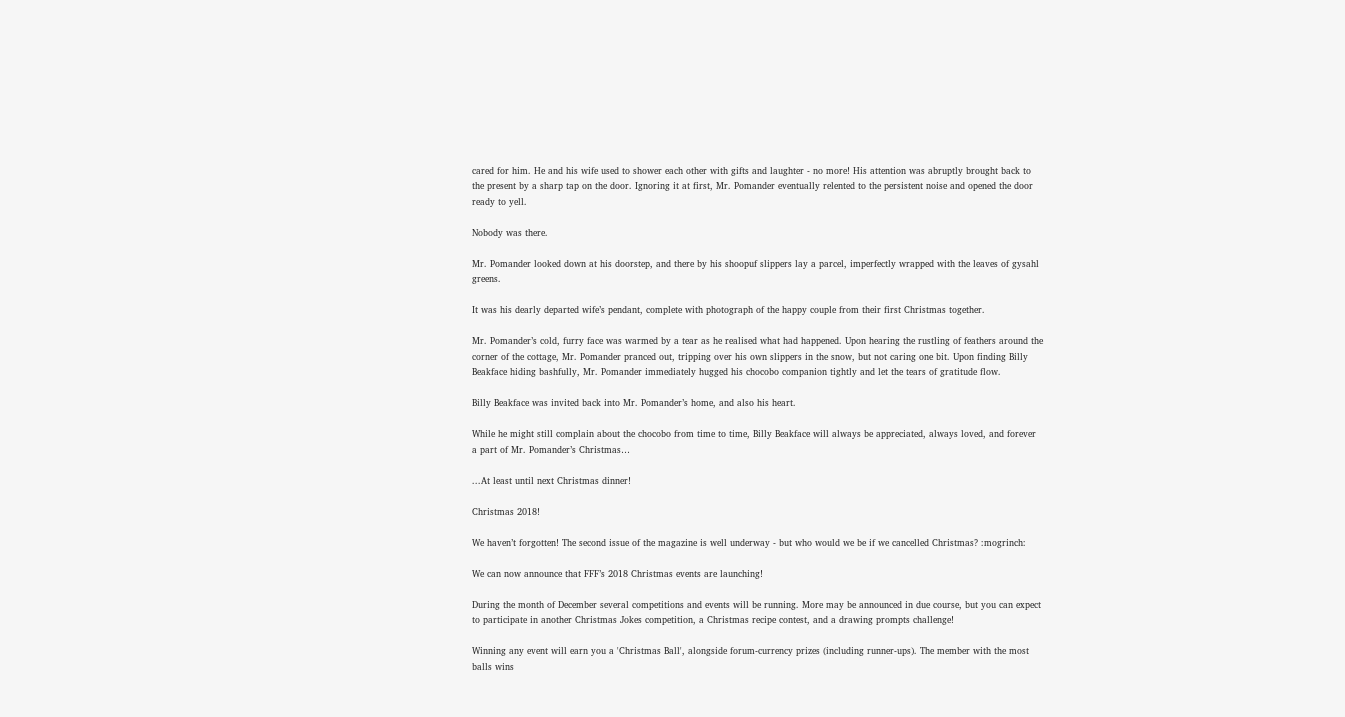cared for him. He and his wife used to shower each other with gifts and laughter - no more! His attention was abruptly brought back to the present by a sharp tap on the door. Ignoring it at first, Mr. Pomander eventually relented to the persistent noise and opened the door ready to yell.

Nobody was there.

Mr. Pomander looked down at his doorstep, and there by his shoopuf slippers lay a parcel, imperfectly wrapped with the leaves of gysahl greens.

It was his dearly departed wife’s pendant, complete with photograph of the happy couple from their first Christmas together.

Mr. Pomander’s cold, furry face was warmed by a tear as he realised what had happened. Upon hearing the rustling of feathers around the corner of the cottage, Mr. Pomander pranced out, tripping over his own slippers in the snow, but not caring one bit. Upon finding Billy Beakface hiding bashfully, Mr. Pomander immediately hugged his chocobo companion tightly and let the tears of gratitude flow.

Billy Beakface was invited back into Mr. Pomander’s home, and also his heart.

While he might still complain about the chocobo from time to time, Billy Beakface will always be appreciated, always loved, and forever a part of Mr. Pomander’s Christmas…

...At least until next Christmas dinner!

Christmas 2018!

We haven’t forgotten! The second issue of the magazine is well underway - but who would we be if we cancelled Christmas? :mogrinch:

We can now announce that FFF’s 2018 Christmas events are launching!

During the month of December several competitions and events will be running. More may be announced in due course, but you can expect to participate in another Christmas Jokes competition, a Christmas recipe contest, and a drawing prompts challenge!

Winning any event will earn you a 'Christmas Ball', alongside forum-currency prizes (including runner-ups). The member with the most balls wins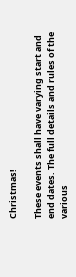Christmas!

These events shall have varying start and end dates. The full details and rules of the various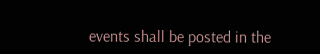events shall be posted in the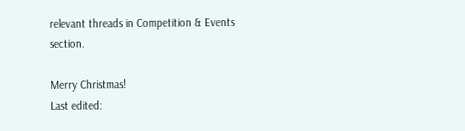relevant threads in Competition & Events section.

Merry Christmas!
Last edited: